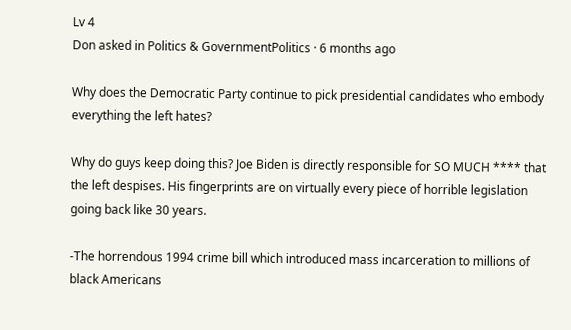Lv 4
Don asked in Politics & GovernmentPolitics · 6 months ago

Why does the Democratic Party continue to pick presidential candidates who embody everything the left hates?

Why do guys keep doing this? Joe Biden is directly responsible for SO MUCH **** that the left despises. His fingerprints are on virtually every piece of horrible legislation going back like 30 years.

-The horrendous 1994 crime bill which introduced mass incarceration to millions of black Americans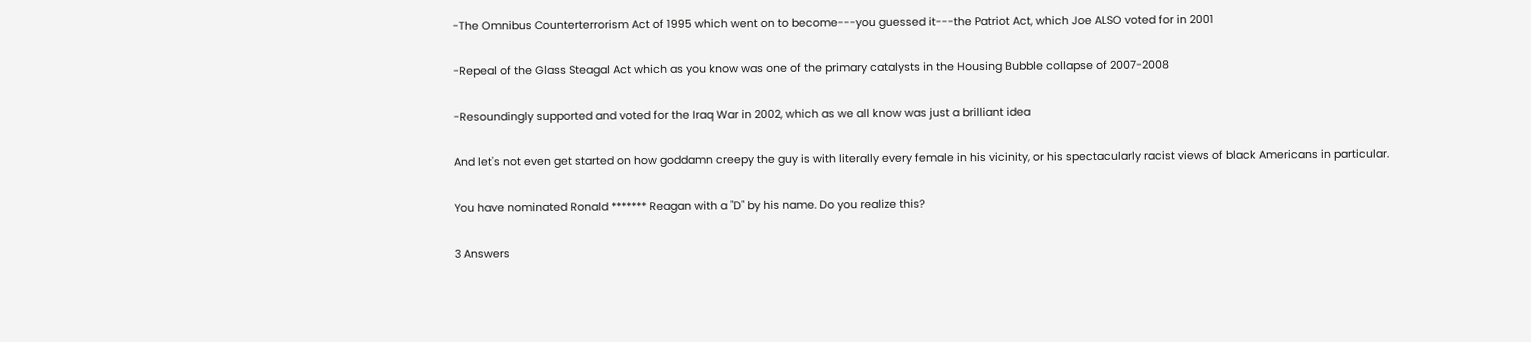-The Omnibus Counterterrorism Act of 1995 which went on to become---you guessed it---the Patriot Act, which Joe ALSO voted for in 2001

-Repeal of the Glass Steagal Act which as you know was one of the primary catalysts in the Housing Bubble collapse of 2007-2008

-Resoundingly supported and voted for the Iraq War in 2002, which as we all know was just a brilliant idea

And let's not even get started on how goddamn creepy the guy is with literally every female in his vicinity, or his spectacularly racist views of black Americans in particular.

You have nominated Ronald ******* Reagan with a "D" by his name. Do you realize this?

3 Answers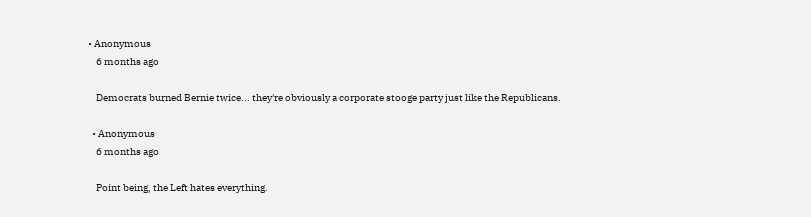• Anonymous
    6 months ago

    Democrats burned Bernie twice... they're obviously a corporate stooge party just like the Republicans.

  • Anonymous
    6 months ago

    Point being, the Left hates everything.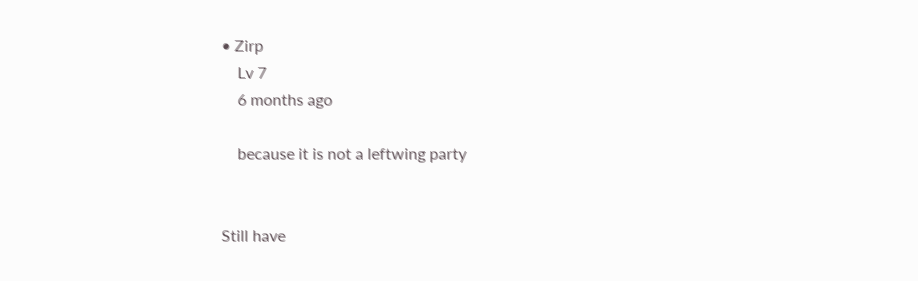• Zirp
    Lv 7
    6 months ago

    because it is not a leftwing party


Still have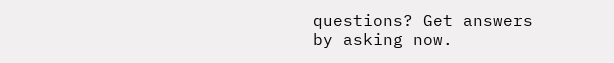questions? Get answers by asking now.